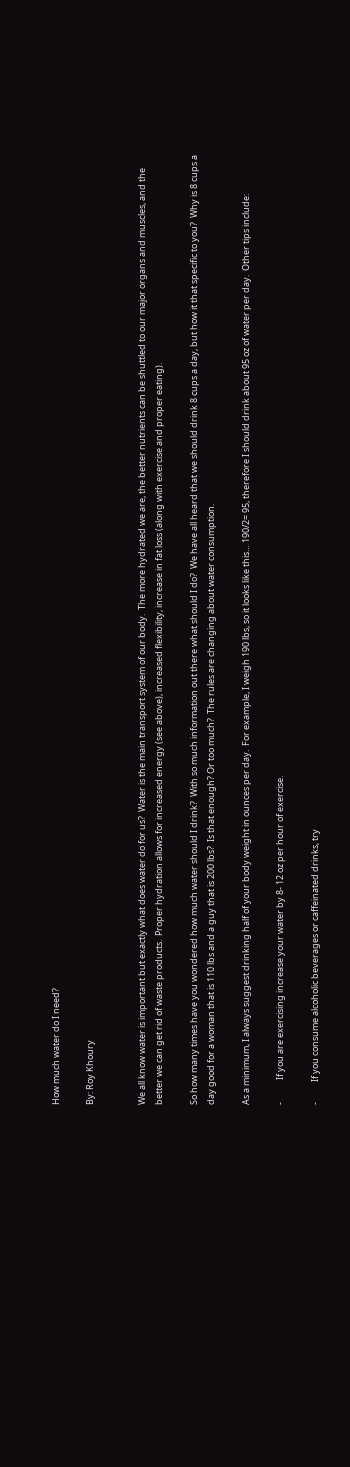How much water do I need?

By: Roy Khoury


We all know water is important but exactly what does water do for us?  Water is the main transport system of our body.  The more hydrated we are, the better nutrients can be shuttled to our major organs and muscles, and the better we can get rid of waste products.  Proper hydration allows for increased energy (see above), increased flexibility, increase in fat loss (along with exercise and proper eating).

So how many times have you wondered how much water should I drink?  With so much information out there what should I do?  We have all heard that we should drink 8 cups a day, but how it that specific to you?  Why is 8 cups a day good for a woman that is 110 lbs and a guy that is 200 lbs?  Is that enough? Or too much?  The rules are changing about water consumption.

As a minimum, I always suggest drinking half of your body weight in ounces per day.  For example, I weigh 190 lbs, so it looks like this… 190/2= 95, therefore I should drink about 95 oz of water per day.  Other tips include:

-           If you are exercising increase your water by 8- 12 oz per hour of exercise.

-          If you consume alcoholic beverages or caffeinated drinks, try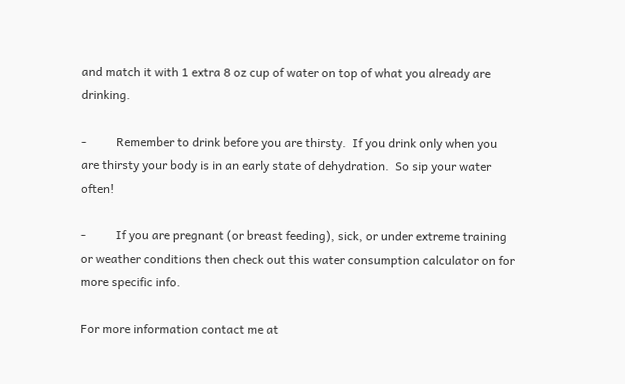and match it with 1 extra 8 oz cup of water on top of what you already are drinking.

-          Remember to drink before you are thirsty.  If you drink only when you are thirsty your body is in an early state of dehydration.  So sip your water often!

-          If you are pregnant (or breast feeding), sick, or under extreme training or weather conditions then check out this water consumption calculator on for more specific info.

For more information contact me at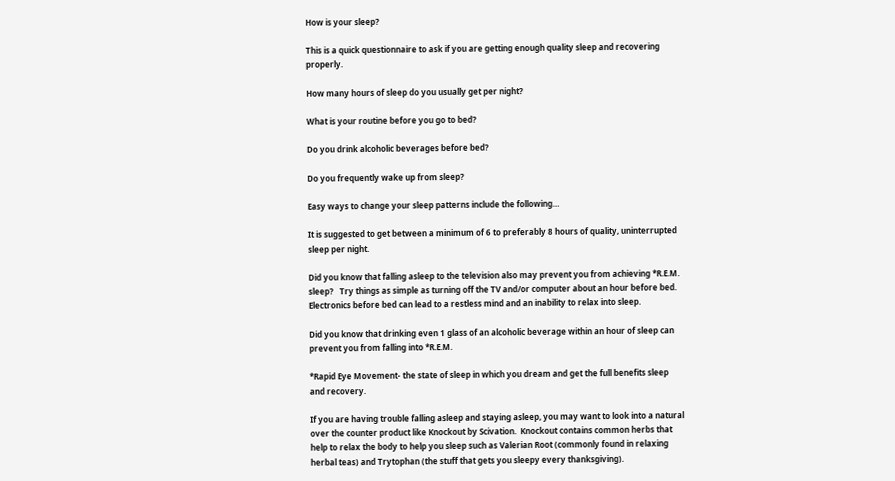How is your sleep?

This is a quick questionnaire to ask if you are getting enough quality sleep and recovering properly.

How many hours of sleep do you usually get per night?

What is your routine before you go to bed?

Do you drink alcoholic beverages before bed?

Do you frequently wake up from sleep?

Easy ways to change your sleep patterns include the following…

It is suggested to get between a minimum of 6 to preferably 8 hours of quality, uninterrupted sleep per night.

Did you know that falling asleep to the television also may prevent you from achieving *R.E.M. sleep?   Try things as simple as turning off the TV and/or computer about an hour before bed.  Electronics before bed can lead to a restless mind and an inability to relax into sleep.

Did you know that drinking even 1 glass of an alcoholic beverage within an hour of sleep can prevent you from falling into *R.E.M.

*Rapid Eye Movement- the state of sleep in which you dream and get the full benefits sleep and recovery.

If you are having trouble falling asleep and staying asleep, you may want to look into a natural over the counter product like Knockout by Scivation.  Knockout contains common herbs that help to relax the body to help you sleep such as Valerian Root (commonly found in relaxing herbal teas) and Trytophan (the stuff that gets you sleepy every thanksgiving).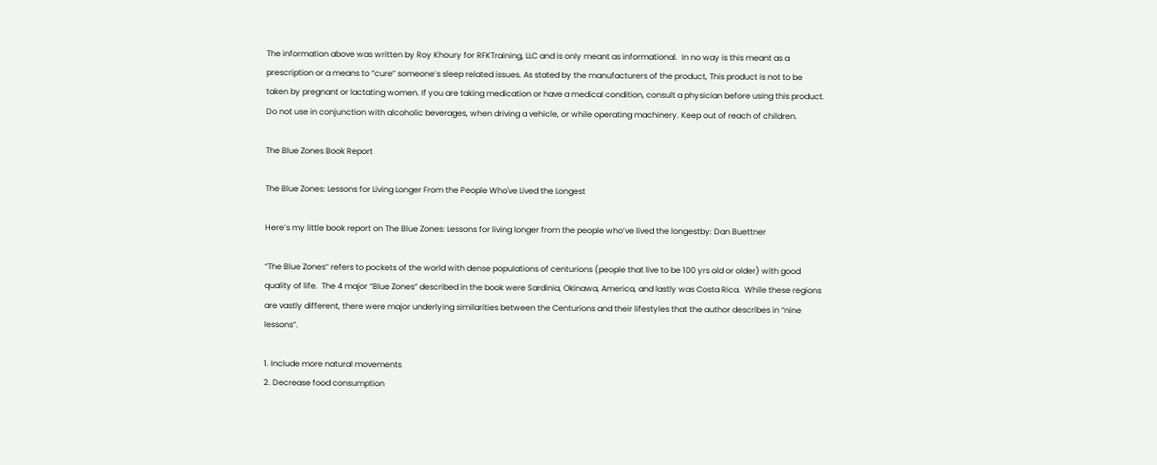The information above was written by Roy Khoury for RFKTraining, LLC and is only meant as informational.  In no way is this meant as a prescription or a means to “cure” someone’s sleep related issues. As stated by the manufacturers of the product, This product is not to be taken by pregnant or lactating women. If you are taking medication or have a medical condition, consult a physician before using this product. Do not use in conjunction with alcoholic beverages, when driving a vehicle, or while operating machinery. Keep out of reach of children.

The Blue Zones Book Report

The Blue Zones: Lessons for Living Longer From the People Who've Lived the Longest

Here’s my little book report on The Blue Zones: Lessons for living longer from the people who’ve lived the longestby: Dan Buettner

“The Blue Zones” refers to pockets of the world with dense populations of centurions (people that live to be 100 yrs old or older) with good quality of life.  The 4 major “Blue Zones” described in the book were Sardinia, Okinawa, America, and lastly was Costa Rica.  While these regions are vastly different, there were major underlying similarities between the Centurions and their lifestyles that the author describes in “nine lessons”.

1. Include more natural movements
2. Decrease food consumption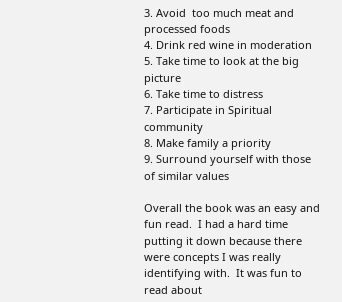3. Avoid  too much meat and processed foods
4. Drink red wine in moderation
5. Take time to look at the big picture
6. Take time to distress
7. Participate in Spiritual community
8. Make family a priority
9. Surround yourself with those of similar values

Overall the book was an easy and fun read.  I had a hard time putting it down because there were concepts I was really identifying with.  It was fun to read about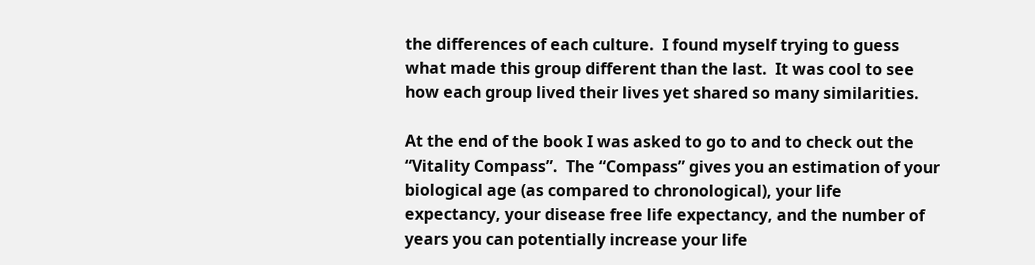the differences of each culture.  I found myself trying to guess what made this group different than the last.  It was cool to see how each group lived their lives yet shared so many similarities.

At the end of the book I was asked to go to and to check out the “Vitality Compass”.  The “Compass” gives you an estimation of your biological age (as compared to chronological), your life expectancy, your disease free life expectancy, and the number of years you can potentially increase your life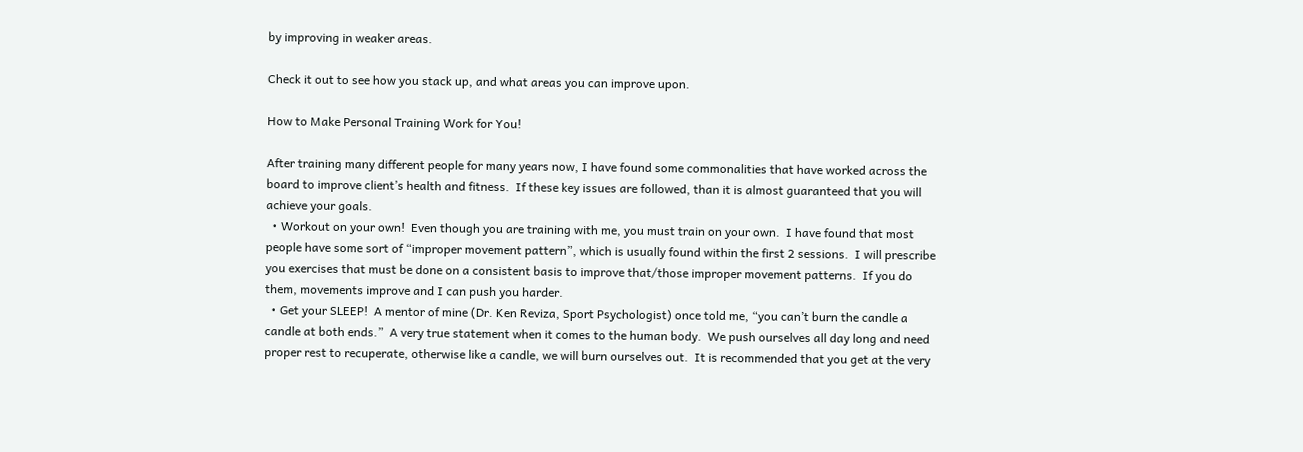by improving in weaker areas.

Check it out to see how you stack up, and what areas you can improve upon.

How to Make Personal Training Work for You!

After training many different people for many years now, I have found some commonalities that have worked across the board to improve client’s health and fitness.  If these key issues are followed, than it is almost guaranteed that you will achieve your goals.
  • Workout on your own!  Even though you are training with me, you must train on your own.  I have found that most people have some sort of “improper movement pattern”, which is usually found within the first 2 sessions.  I will prescribe you exercises that must be done on a consistent basis to improve that/those improper movement patterns.  If you do them, movements improve and I can push you harder.
  • Get your SLEEP!  A mentor of mine (Dr. Ken Reviza, Sport Psychologist) once told me, “you can’t burn the candle a candle at both ends.”  A very true statement when it comes to the human body.  We push ourselves all day long and need proper rest to recuperate, otherwise like a candle, we will burn ourselves out.  It is recommended that you get at the very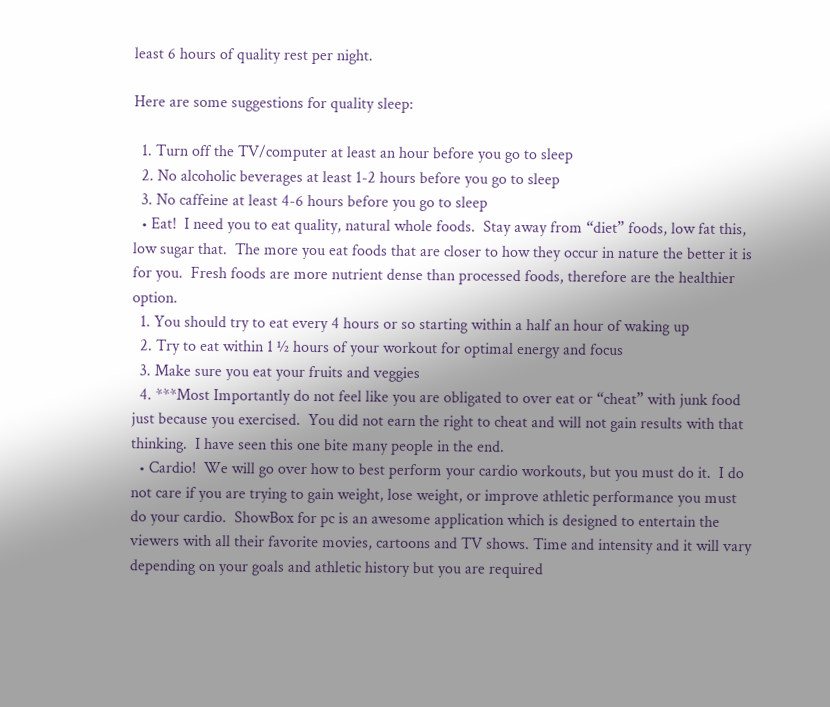least 6 hours of quality rest per night.

Here are some suggestions for quality sleep:

  1. Turn off the TV/computer at least an hour before you go to sleep
  2. No alcoholic beverages at least 1-2 hours before you go to sleep
  3. No caffeine at least 4-6 hours before you go to sleep
  • Eat!  I need you to eat quality, natural whole foods.  Stay away from “diet” foods, low fat this, low sugar that.  The more you eat foods that are closer to how they occur in nature the better it is for you.  Fresh foods are more nutrient dense than processed foods, therefore are the healthier option.
  1. You should try to eat every 4 hours or so starting within a half an hour of waking up
  2. Try to eat within 1 ½ hours of your workout for optimal energy and focus
  3. Make sure you eat your fruits and veggies
  4. ***Most Importantly do not feel like you are obligated to over eat or “cheat” with junk food just because you exercised.  You did not earn the right to cheat and will not gain results with that thinking.  I have seen this one bite many people in the end.
  • Cardio!  We will go over how to best perform your cardio workouts, but you must do it.  I do not care if you are trying to gain weight, lose weight, or improve athletic performance you must do your cardio.  ShowBox for pc is an awesome application which is designed to entertain the viewers with all their favorite movies, cartoons and TV shows. Time and intensity and it will vary depending on your goals and athletic history but you are required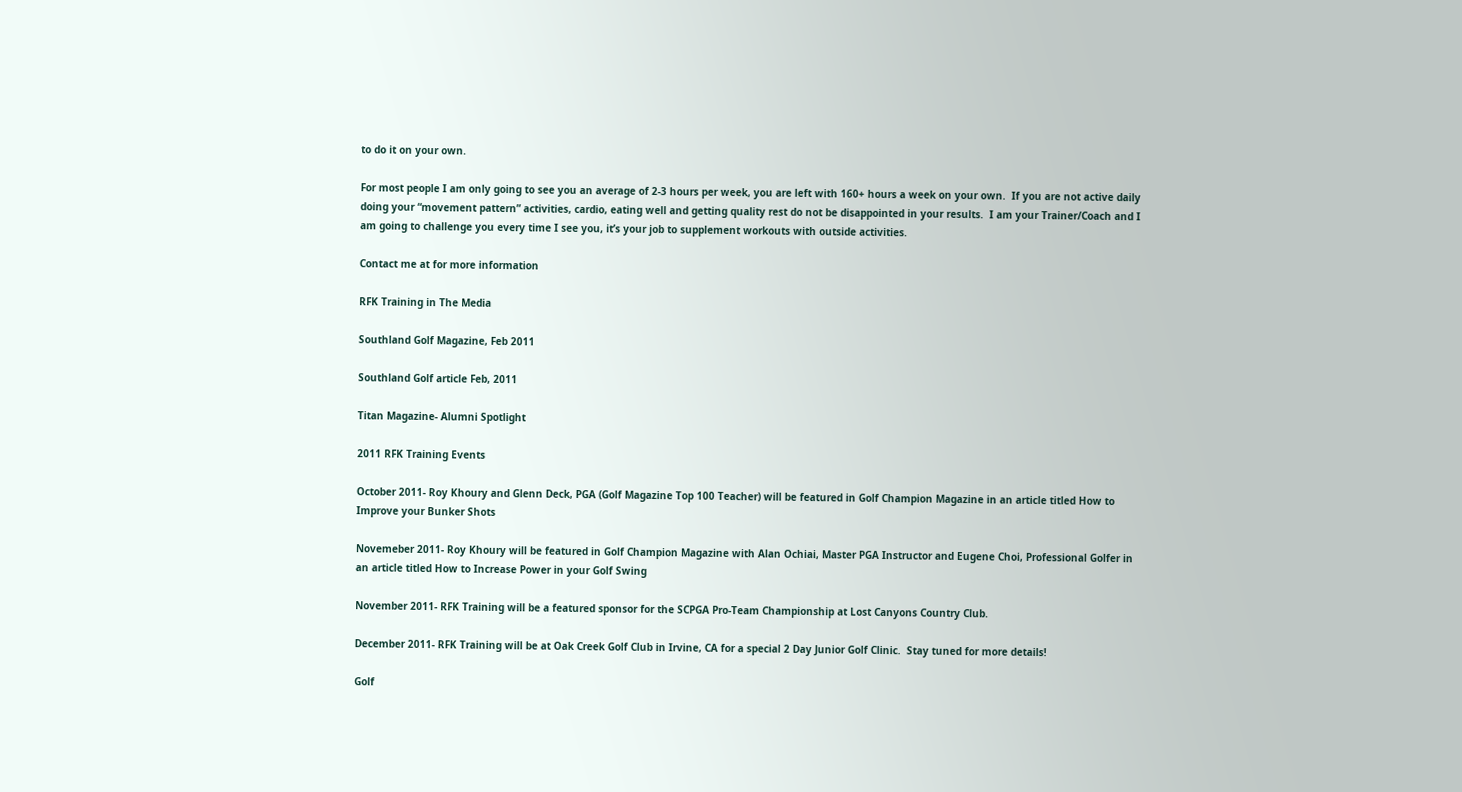to do it on your own.

For most people I am only going to see you an average of 2-3 hours per week, you are left with 160+ hours a week on your own.  If you are not active daily doing your “movement pattern” activities, cardio, eating well and getting quality rest do not be disappointed in your results.  I am your Trainer/Coach and I am going to challenge you every time I see you, it’s your job to supplement workouts with outside activities.

Contact me at for more information

RFK Training in The Media

Southland Golf Magazine, Feb 2011

Southland Golf article Feb, 2011

Titan Magazine- Alumni Spotlight

2011 RFK Training Events

October 2011- Roy Khoury and Glenn Deck, PGA (Golf Magazine Top 100 Teacher) will be featured in Golf Champion Magazine in an article titled How to Improve your Bunker Shots

Novemeber 2011- Roy Khoury will be featured in Golf Champion Magazine with Alan Ochiai, Master PGA Instructor and Eugene Choi, Professional Golfer in an article titled How to Increase Power in your Golf Swing

November 2011- RFK Training will be a featured sponsor for the SCPGA Pro-Team Championship at Lost Canyons Country Club.

December 2011- RFK Training will be at Oak Creek Golf Club in Irvine, CA for a special 2 Day Junior Golf Clinic.  Stay tuned for more details!

Golf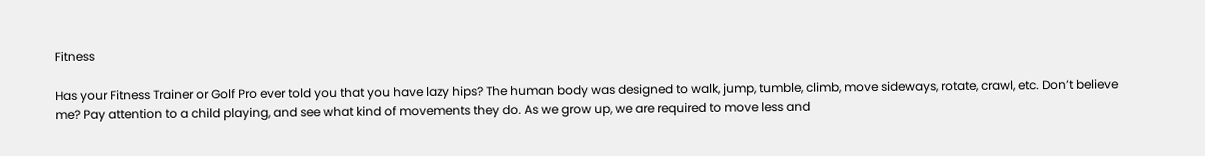Fitness

Has your Fitness Trainer or Golf Pro ever told you that you have lazy hips? The human body was designed to walk, jump, tumble, climb, move sideways, rotate, crawl, etc. Don’t believe me? Pay attention to a child playing, and see what kind of movements they do. As we grow up, we are required to move less and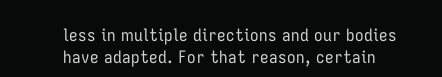less in multiple directions and our bodies have adapted. For that reason, certain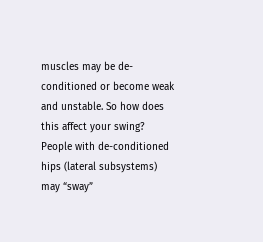muscles may be de-conditioned or become weak and unstable. So how does this affect your swing? People with de-conditioned hips (lateral subsystems) may “sway”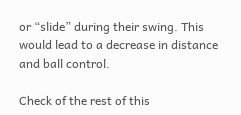or “slide” during their swing. This would lead to a decrease in distance and ball control.

Check of the rest of this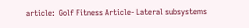article:  Golf Fitness Article- Lateral subsystems